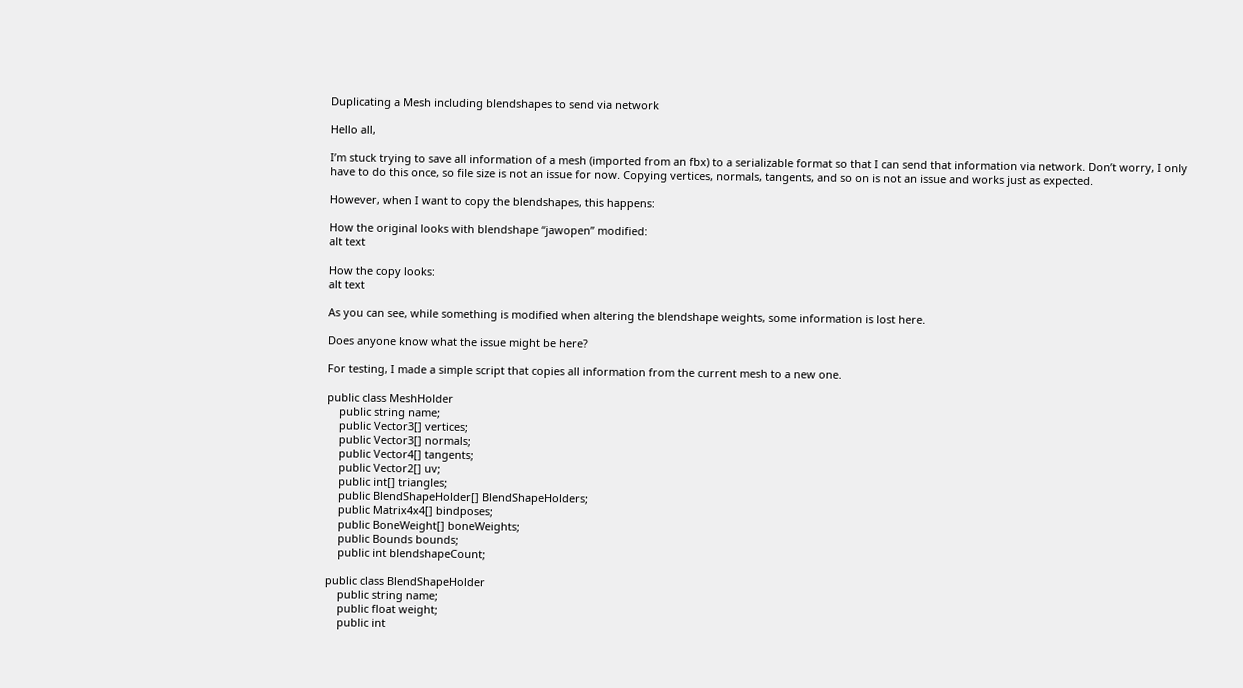Duplicating a Mesh including blendshapes to send via network

Hello all,

I’m stuck trying to save all information of a mesh (imported from an fbx) to a serializable format so that I can send that information via network. Don’t worry, I only have to do this once, so file size is not an issue for now. Copying vertices, normals, tangents, and so on is not an issue and works just as expected.

However, when I want to copy the blendshapes, this happens:

How the original looks with blendshape “jawopen” modified:
alt text

How the copy looks:
alt text

As you can see, while something is modified when altering the blendshape weights, some information is lost here.

Does anyone know what the issue might be here?

For testing, I made a simple script that copies all information from the current mesh to a new one.

public class MeshHolder
    public string name;
    public Vector3[] vertices;
    public Vector3[] normals;
    public Vector4[] tangents;
    public Vector2[] uv;
    public int[] triangles;
    public BlendShapeHolder[] BlendShapeHolders;
    public Matrix4x4[] bindposes;
    public BoneWeight[] boneWeights;
    public Bounds bounds;
    public int blendshapeCount;

public class BlendShapeHolder
    public string name;
    public float weight;
    public int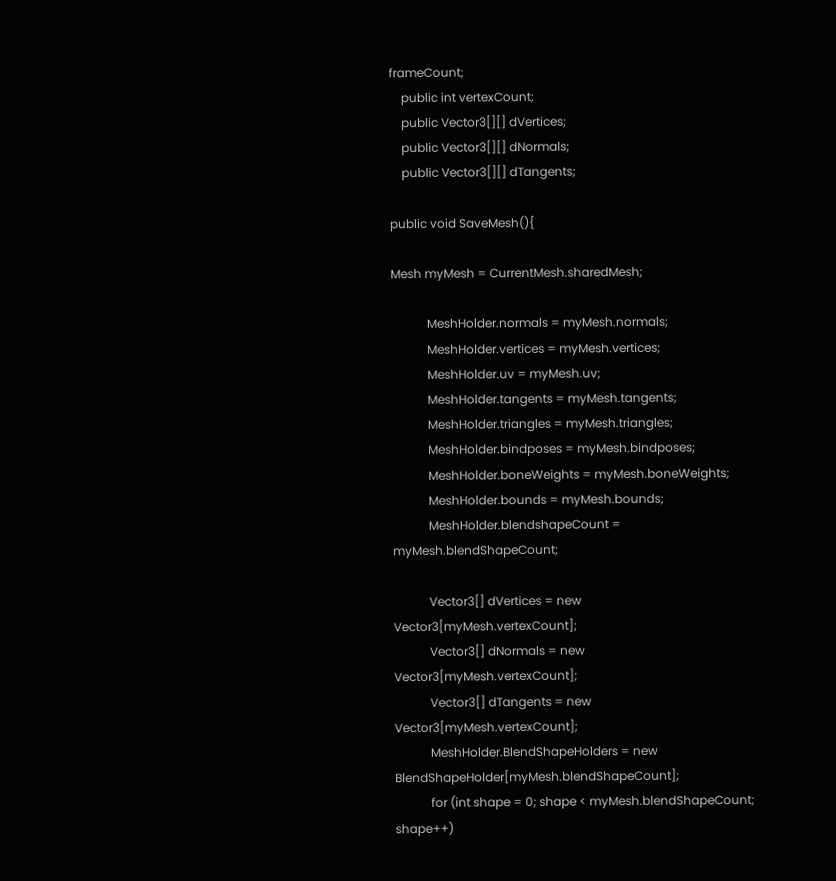frameCount;
    public int vertexCount;
    public Vector3[][] dVertices;
    public Vector3[][] dNormals;
    public Vector3[][] dTangents;

public void SaveMesh(){

Mesh myMesh = CurrentMesh.sharedMesh;

            MeshHolder.normals = myMesh.normals;
            MeshHolder.vertices = myMesh.vertices;
            MeshHolder.uv = myMesh.uv;
            MeshHolder.tangents = myMesh.tangents;
            MeshHolder.triangles = myMesh.triangles;
            MeshHolder.bindposes = myMesh.bindposes;
            MeshHolder.boneWeights = myMesh.boneWeights;
            MeshHolder.bounds = myMesh.bounds;
            MeshHolder.blendshapeCount = myMesh.blendShapeCount;

            Vector3[] dVertices = new Vector3[myMesh.vertexCount];
            Vector3[] dNormals = new Vector3[myMesh.vertexCount];
            Vector3[] dTangents = new Vector3[myMesh.vertexCount];
            MeshHolder.BlendShapeHolders = new BlendShapeHolder[myMesh.blendShapeCount];
            for (int shape = 0; shape < myMesh.blendShapeCount; shape++)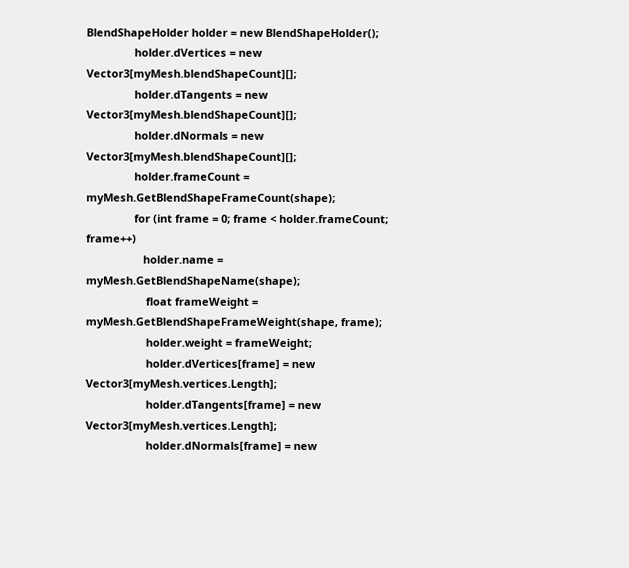BlendShapeHolder holder = new BlendShapeHolder();
                holder.dVertices = new Vector3[myMesh.blendShapeCount][];
                holder.dTangents = new Vector3[myMesh.blendShapeCount][];
                holder.dNormals = new Vector3[myMesh.blendShapeCount][];
                holder.frameCount = myMesh.GetBlendShapeFrameCount(shape);
                for (int frame = 0; frame < holder.frameCount; frame++)
                   holder.name = myMesh.GetBlendShapeName(shape);
                    float frameWeight = myMesh.GetBlendShapeFrameWeight(shape, frame);
                    holder.weight = frameWeight;
                    holder.dVertices[frame] = new Vector3[myMesh.vertices.Length];
                    holder.dTangents[frame] = new Vector3[myMesh.vertices.Length];
                    holder.dNormals[frame] = new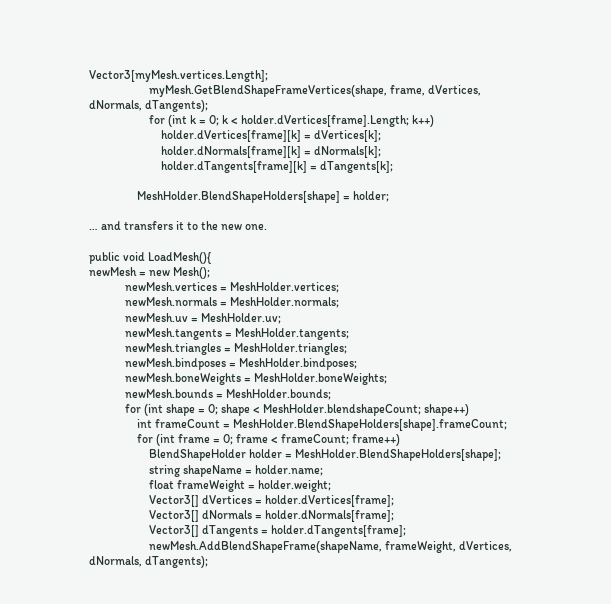Vector3[myMesh.vertices.Length];
                    myMesh.GetBlendShapeFrameVertices(shape, frame, dVertices, dNormals, dTangents);
                    for (int k = 0; k < holder.dVertices[frame].Length; k++)
                        holder.dVertices[frame][k] = dVertices[k];
                        holder.dNormals[frame][k] = dNormals[k];
                        holder.dTangents[frame][k] = dTangents[k];

                MeshHolder.BlendShapeHolders[shape] = holder;

… and transfers it to the new one.

public void LoadMesh(){
newMesh = new Mesh();
            newMesh.vertices = MeshHolder.vertices;
            newMesh.normals = MeshHolder.normals;
            newMesh.uv = MeshHolder.uv;
            newMesh.tangents = MeshHolder.tangents;
            newMesh.triangles = MeshHolder.triangles;
            newMesh.bindposes = MeshHolder.bindposes;
            newMesh.boneWeights = MeshHolder.boneWeights;
            newMesh.bounds = MeshHolder.bounds;
            for (int shape = 0; shape < MeshHolder.blendshapeCount; shape++)
                int frameCount = MeshHolder.BlendShapeHolders[shape].frameCount;
                for (int frame = 0; frame < frameCount; frame++)
                    BlendShapeHolder holder = MeshHolder.BlendShapeHolders[shape];
                    string shapeName = holder.name;
                    float frameWeight = holder.weight;
                    Vector3[] dVertices = holder.dVertices[frame];
                    Vector3[] dNormals = holder.dNormals[frame];
                    Vector3[] dTangents = holder.dTangents[frame];
                    newMesh.AddBlendShapeFrame(shapeName, frameWeight, dVertices, dNormals, dTangents);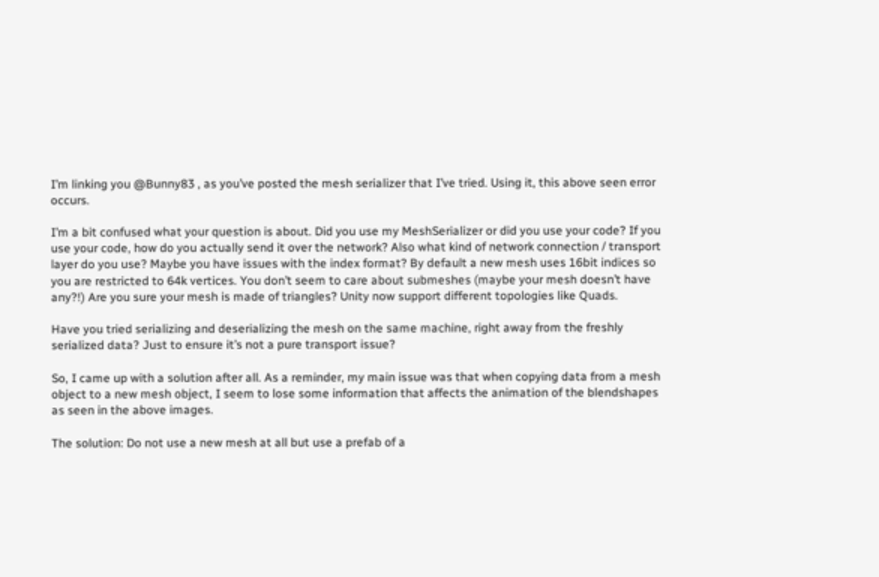I’m linking you @Bunny83 , as you’ve posted the mesh serializer that I’ve tried. Using it, this above seen error occurs.

I’m a bit confused what your question is about. Did you use my MeshSerializer or did you use your code? If you use your code, how do you actually send it over the network? Also what kind of network connection / transport layer do you use? Maybe you have issues with the index format? By default a new mesh uses 16bit indices so you are restricted to 64k vertices. You don’t seem to care about submeshes (maybe your mesh doesn’t have any?!) Are you sure your mesh is made of triangles? Unity now support different topologies like Quads.

Have you tried serializing and deserializing the mesh on the same machine, right away from the freshly serialized data? Just to ensure it’s not a pure transport issue?

So, I came up with a solution after all. As a reminder, my main issue was that when copying data from a mesh object to a new mesh object, I seem to lose some information that affects the animation of the blendshapes as seen in the above images.

The solution: Do not use a new mesh at all but use a prefab of a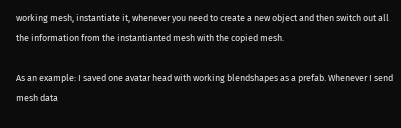working mesh, instantiate it, whenever you need to create a new object and then switch out all the information from the instantianted mesh with the copied mesh.

As an example: I saved one avatar head with working blendshapes as a prefab. Whenever I send mesh data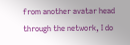from another avatar head through the network, I do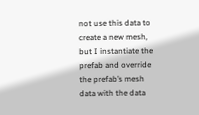not use this data to create a new mesh, but I instantiate the prefab and override the prefab’s mesh data with the data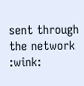sent through the network :wink: